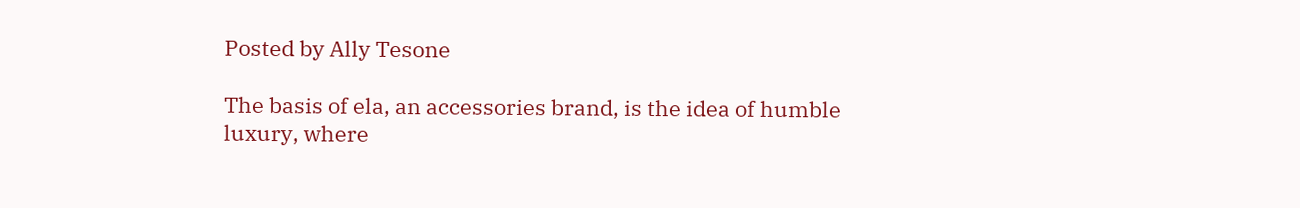Posted by Ally Tesone

The basis of ela, an accessories brand, is the idea of humble luxury, where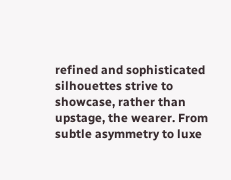refined and sophisticated silhouettes strive to showcase, rather than upstage, the wearer. From subtle asymmetry to luxe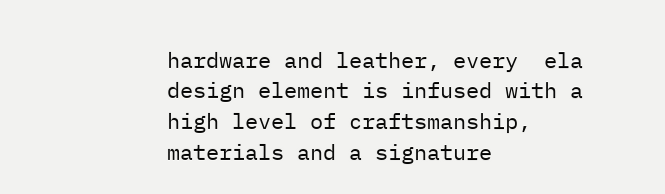hardware and leather, every  ela design element is infused with a high level of craftsmanship, materials and a signature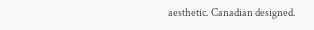aesthetic. Canadian designed.